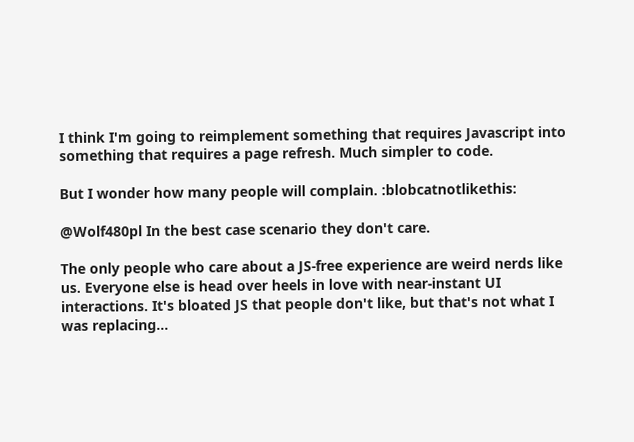I think I'm going to reimplement something that requires Javascript into something that requires a page refresh. Much simpler to code.

But I wonder how many people will complain. :blobcatnotlikethis:

@Wolf480pl In the best case scenario they don't care.

The only people who care about a JS-free experience are weird nerds like us. Everyone else is head over heels in love with near-instant UI interactions. It's bloated JS that people don't like, but that's not what I was replacing...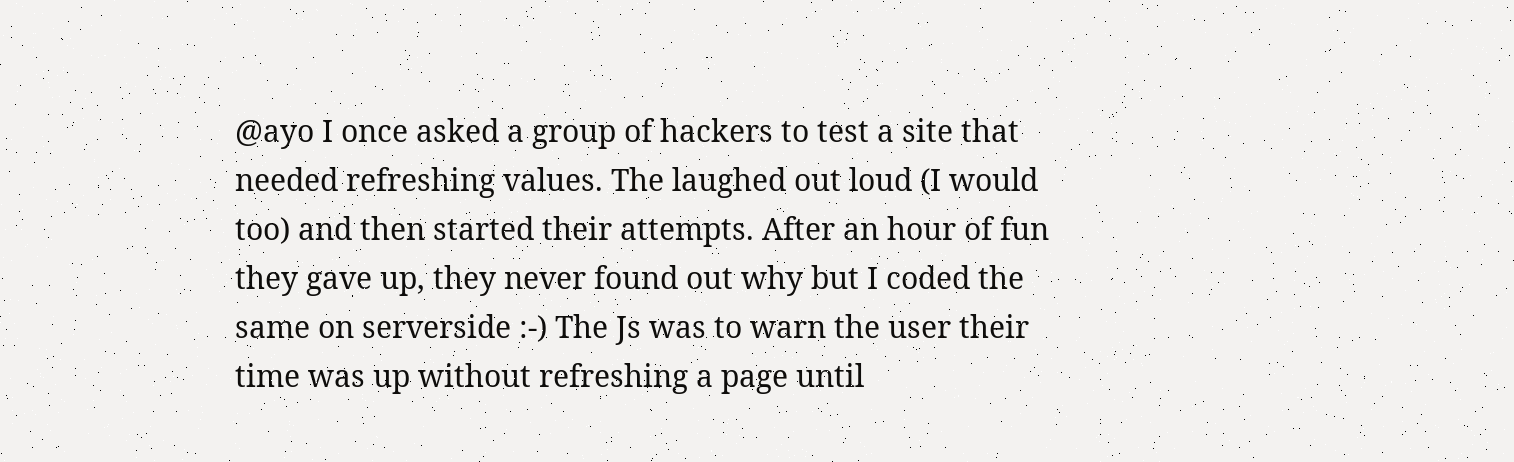@ayo I once asked a group of hackers to test a site that needed refreshing values. The laughed out loud (I would too) and then started their attempts. After an hour of fun they gave up, they never found out why but I coded the same on serverside :-) The Js was to warn the user their time was up without refreshing a page until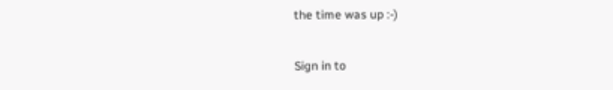the time was up :-)

Sign in to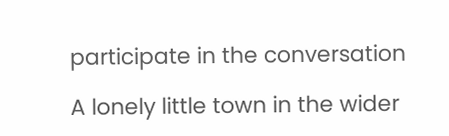participate in the conversation

A lonely little town in the wider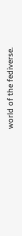world of the fediverse.